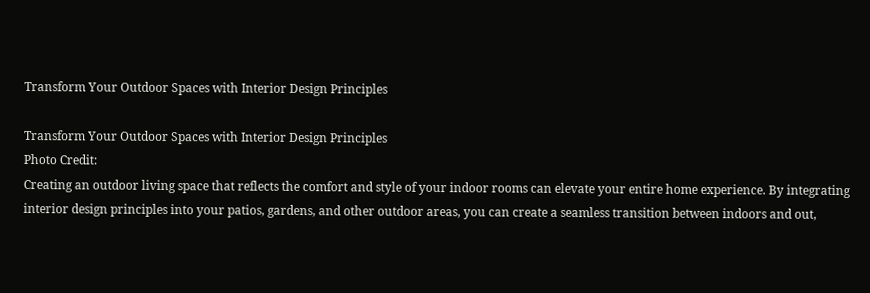Transform Your Outdoor Spaces with Interior Design Principles

Transform Your Outdoor Spaces with Interior Design Principles
Photo Credit:
Creating an outdoor living space that reflects the comfort and style of your indoor rooms can elevate your entire home experience. By integrating interior design principles into your patios, gardens, and other outdoor areas, you can create a seamless transition between indoors and out,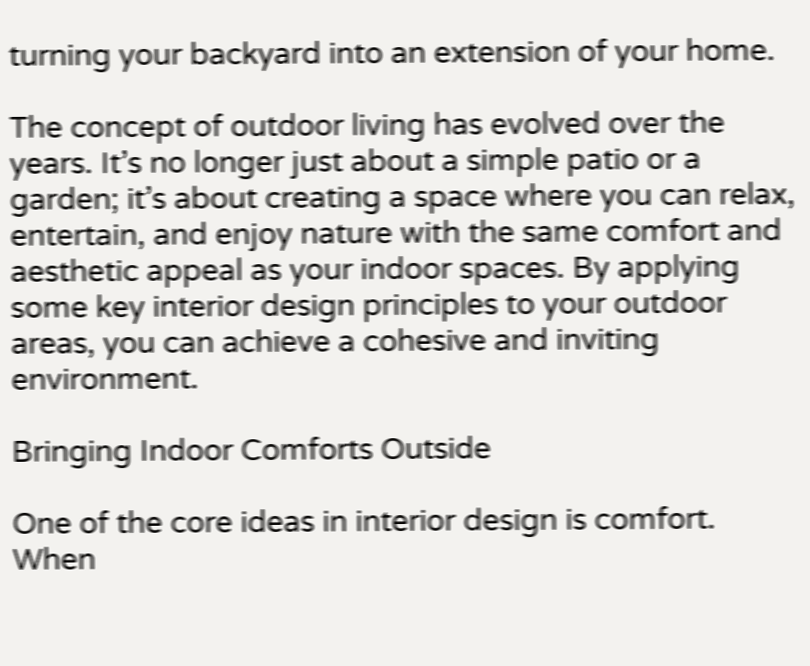turning your backyard into an extension of your home.

The concept of outdoor living has evolved over the years. It’s no longer just about a simple patio or a garden; it’s about creating a space where you can relax, entertain, and enjoy nature with the same comfort and aesthetic appeal as your indoor spaces. By applying some key interior design principles to your outdoor areas, you can achieve a cohesive and inviting environment.

Bringing Indoor Comforts Outside

One of the core ideas in interior design is comfort. When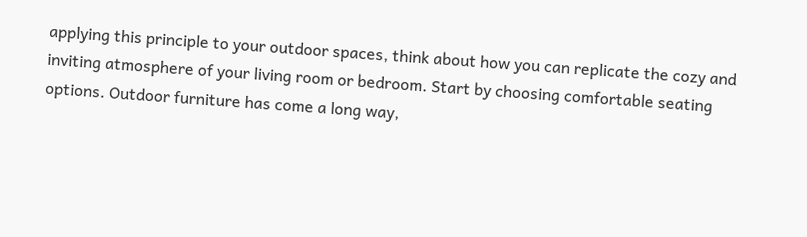applying this principle to your outdoor spaces, think about how you can replicate the cozy and inviting atmosphere of your living room or bedroom. Start by choosing comfortable seating options. Outdoor furniture has come a long way,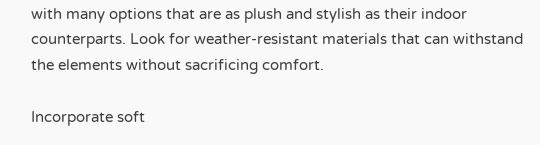with many options that are as plush and stylish as their indoor counterparts. Look for weather-resistant materials that can withstand the elements without sacrificing comfort.

Incorporate soft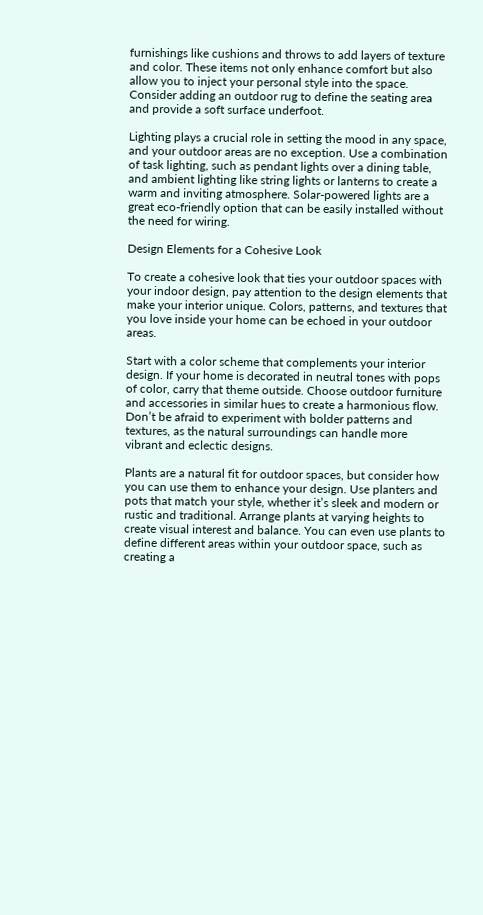furnishings like cushions and throws to add layers of texture and color. These items not only enhance comfort but also allow you to inject your personal style into the space. Consider adding an outdoor rug to define the seating area and provide a soft surface underfoot.

Lighting plays a crucial role in setting the mood in any space, and your outdoor areas are no exception. Use a combination of task lighting, such as pendant lights over a dining table, and ambient lighting like string lights or lanterns to create a warm and inviting atmosphere. Solar-powered lights are a great eco-friendly option that can be easily installed without the need for wiring.

Design Elements for a Cohesive Look

To create a cohesive look that ties your outdoor spaces with your indoor design, pay attention to the design elements that make your interior unique. Colors, patterns, and textures that you love inside your home can be echoed in your outdoor areas.

Start with a color scheme that complements your interior design. If your home is decorated in neutral tones with pops of color, carry that theme outside. Choose outdoor furniture and accessories in similar hues to create a harmonious flow. Don’t be afraid to experiment with bolder patterns and textures, as the natural surroundings can handle more vibrant and eclectic designs.

Plants are a natural fit for outdoor spaces, but consider how you can use them to enhance your design. Use planters and pots that match your style, whether it’s sleek and modern or rustic and traditional. Arrange plants at varying heights to create visual interest and balance. You can even use plants to define different areas within your outdoor space, such as creating a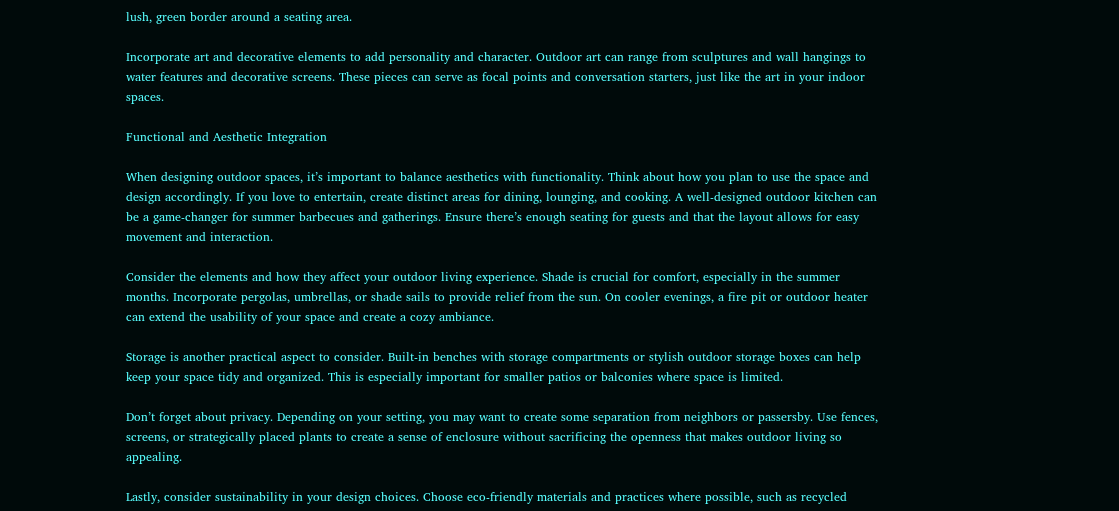lush, green border around a seating area.

Incorporate art and decorative elements to add personality and character. Outdoor art can range from sculptures and wall hangings to water features and decorative screens. These pieces can serve as focal points and conversation starters, just like the art in your indoor spaces.

Functional and Aesthetic Integration

When designing outdoor spaces, it’s important to balance aesthetics with functionality. Think about how you plan to use the space and design accordingly. If you love to entertain, create distinct areas for dining, lounging, and cooking. A well-designed outdoor kitchen can be a game-changer for summer barbecues and gatherings. Ensure there’s enough seating for guests and that the layout allows for easy movement and interaction.

Consider the elements and how they affect your outdoor living experience. Shade is crucial for comfort, especially in the summer months. Incorporate pergolas, umbrellas, or shade sails to provide relief from the sun. On cooler evenings, a fire pit or outdoor heater can extend the usability of your space and create a cozy ambiance.

Storage is another practical aspect to consider. Built-in benches with storage compartments or stylish outdoor storage boxes can help keep your space tidy and organized. This is especially important for smaller patios or balconies where space is limited.

Don’t forget about privacy. Depending on your setting, you may want to create some separation from neighbors or passersby. Use fences, screens, or strategically placed plants to create a sense of enclosure without sacrificing the openness that makes outdoor living so appealing.

Lastly, consider sustainability in your design choices. Choose eco-friendly materials and practices where possible, such as recycled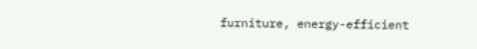furniture, energy-efficient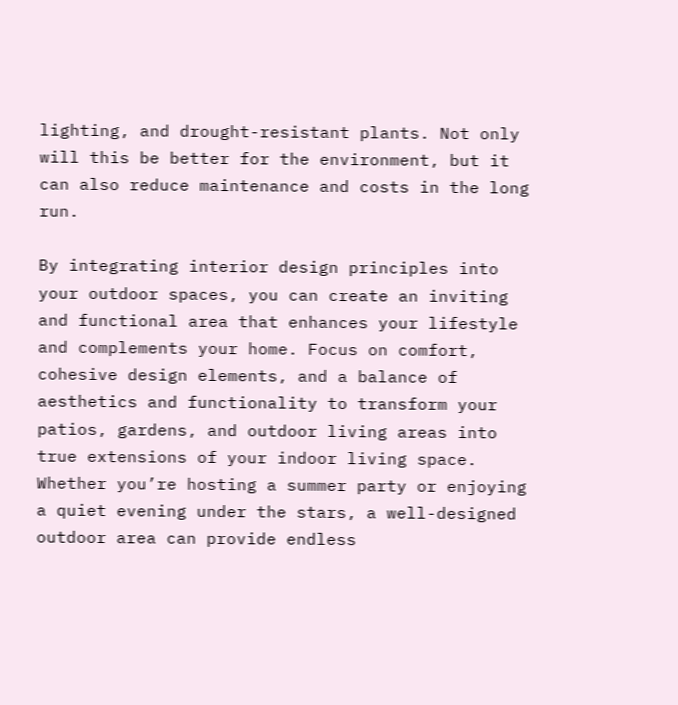lighting, and drought-resistant plants. Not only will this be better for the environment, but it can also reduce maintenance and costs in the long run.

By integrating interior design principles into your outdoor spaces, you can create an inviting and functional area that enhances your lifestyle and complements your home. Focus on comfort, cohesive design elements, and a balance of aesthetics and functionality to transform your patios, gardens, and outdoor living areas into true extensions of your indoor living space. Whether you’re hosting a summer party or enjoying a quiet evening under the stars, a well-designed outdoor area can provide endless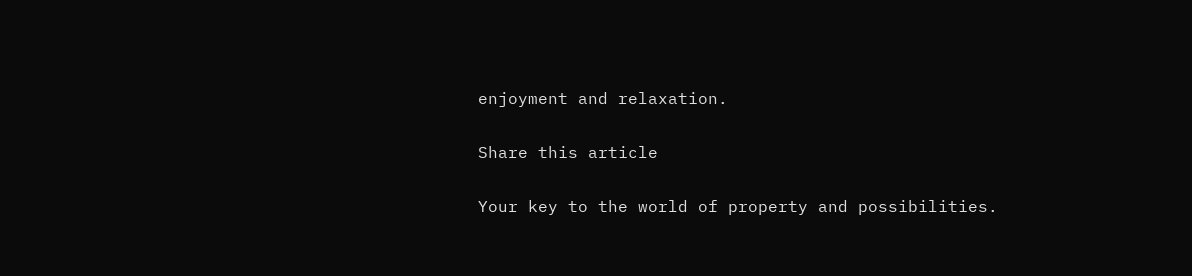enjoyment and relaxation.

Share this article

Your key to the world of property and possibilities.